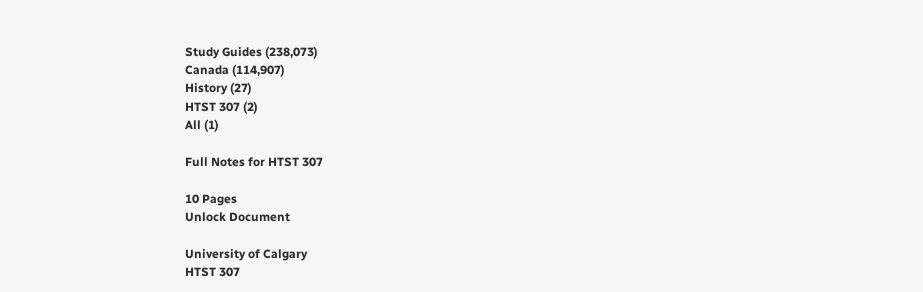Study Guides (238,073)
Canada (114,907)
History (27)
HTST 307 (2)
All (1)

Full Notes for HTST 307

10 Pages
Unlock Document

University of Calgary
HTST 307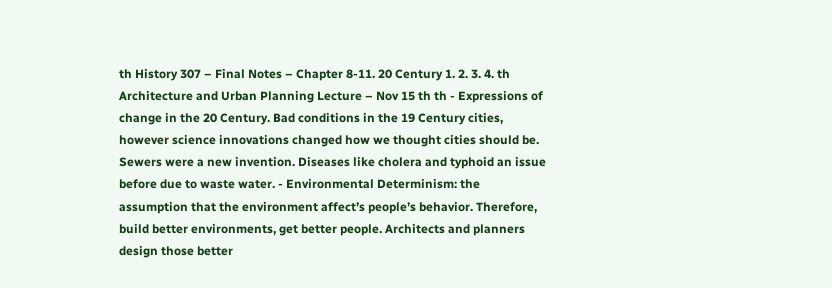th History 307 – Final Notes – Chapter 8-11. 20 Century 1. 2. 3. 4. th Architecture and Urban Planning Lecture – Nov 15 th th - Expressions of change in the 20 Century. Bad conditions in the 19 Century cities, however science innovations changed how we thought cities should be. Sewers were a new invention. Diseases like cholera and typhoid an issue before due to waste water. - Environmental Determinism: the assumption that the environment affect’s people’s behavior. Therefore, build better environments, get better people. Architects and planners design those better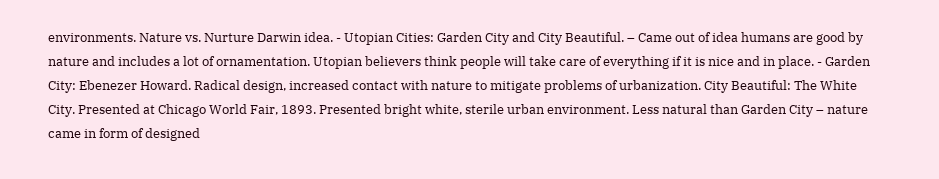environments. Nature vs. Nurture Darwin idea. - Utopian Cities: Garden City and City Beautiful. – Came out of idea humans are good by nature and includes a lot of ornamentation. Utopian believers think people will take care of everything if it is nice and in place. - Garden City: Ebenezer Howard. Radical design, increased contact with nature to mitigate problems of urbanization. City Beautiful: The White City. Presented at Chicago World Fair, 1893. Presented bright white, sterile urban environment. Less natural than Garden City – nature came in form of designed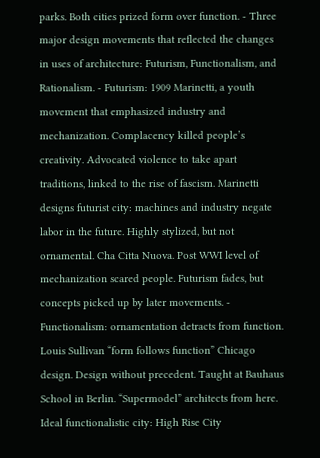parks. Both cities prized form over function. - Three major design movements that reflected the changes in uses of architecture: Futurism, Functionalism, and Rationalism. - Futurism: 1909 Marinetti, a youth movement that emphasized industry and mechanization. Complacency killed people’s creativity. Advocated violence to take apart traditions, linked to the rise of fascism. Marinetti designs futurist city: machines and industry negate labor in the future. Highly stylized, but not ornamental. Cha Citta Nuova. Post WWI level of mechanization scared people. Futurism fades, but concepts picked up by later movements. - Functionalism: ornamentation detracts from function. Louis Sullivan “form follows function” Chicago design. Design without precedent. Taught at Bauhaus School in Berlin. “Supermodel” architects from here. Ideal functionalistic city: High Rise City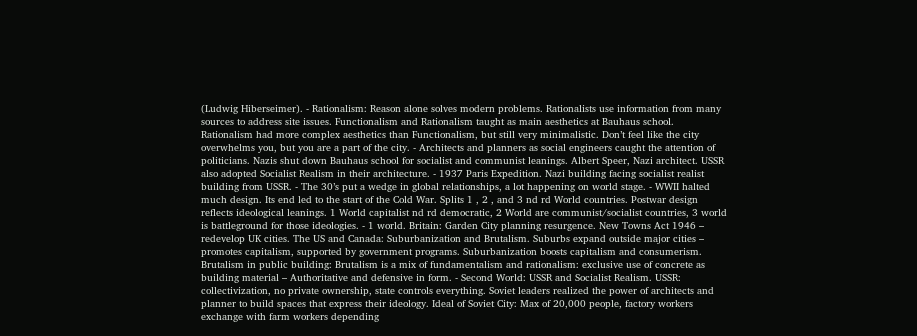(Ludwig Hiberseimer). - Rationalism: Reason alone solves modern problems. Rationalists use information from many sources to address site issues. Functionalism and Rationalism taught as main aesthetics at Bauhaus school. Rationalism had more complex aesthetics than Functionalism, but still very minimalistic. Don’t feel like the city overwhelms you, but you are a part of the city. - Architects and planners as social engineers caught the attention of politicians. Nazis shut down Bauhaus school for socialist and communist leanings. Albert Speer, Nazi architect. USSR also adopted Socialist Realism in their architecture. - 1937 Paris Expedition. Nazi building facing socialist realist building from USSR. - The 30’s put a wedge in global relationships, a lot happening on world stage. - WWII halted much design. Its end led to the start of the Cold War. Splits 1 , 2 , and 3 nd rd World countries. Postwar design reflects ideological leanings. 1 World capitalist nd rd democratic, 2 World are communist/socialist countries, 3 world is battleground for those ideologies. - 1 world. Britain: Garden City planning resurgence. New Towns Act 1946 – redevelop UK cities. The US and Canada: Suburbanization and Brutalism. Suburbs expand outside major cities – promotes capitalism, supported by government programs. Suburbanization boosts capitalism and consumerism. Brutalism in public building: Brutalism is a mix of fundamentalism and rationalism: exclusive use of concrete as building material – Authoritative and defensive in form. - Second World: USSR and Socialist Realism. USSR: collectivization, no private ownership, state controls everything. Soviet leaders realized the power of architects and planner to build spaces that express their ideology. Ideal of Soviet City: Max of 20,000 people, factory workers exchange with farm workers depending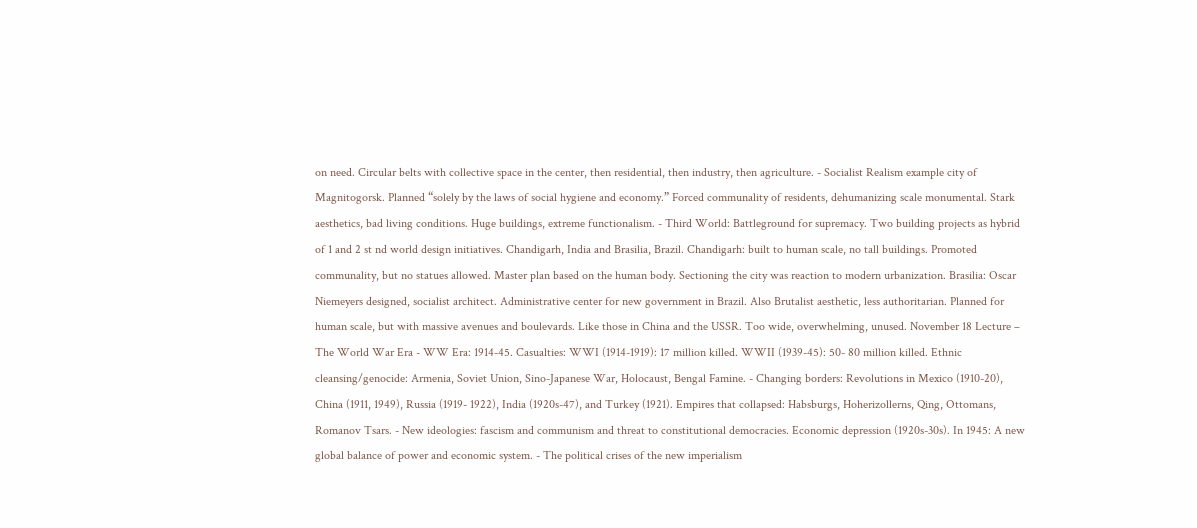on need. Circular belts with collective space in the center, then residential, then industry, then agriculture. - Socialist Realism example city of Magnitogorsk. Planned “solely by the laws of social hygiene and economy.” Forced communality of residents, dehumanizing scale monumental. Stark aesthetics, bad living conditions. Huge buildings, extreme functionalism. - Third World: Battleground for supremacy. Two building projects as hybrid of 1 and 2 st nd world design initiatives. Chandigarh, India and Brasilia, Brazil. Chandigarh: built to human scale, no tall buildings. Promoted communality, but no statues allowed. Master plan based on the human body. Sectioning the city was reaction to modern urbanization. Brasilia: Oscar Niemeyers designed, socialist architect. Administrative center for new government in Brazil. Also Brutalist aesthetic, less authoritarian. Planned for human scale, but with massive avenues and boulevards. Like those in China and the USSR. Too wide, overwhelming, unused. November 18 Lecture – The World War Era - WW Era: 1914-45. Casualties: WWI (1914-1919): 17 million killed. WWII (1939-45): 50- 80 million killed. Ethnic cleansing/genocide: Armenia, Soviet Union, Sino-Japanese War, Holocaust, Bengal Famine. - Changing borders: Revolutions in Mexico (1910-20), China (1911, 1949), Russia (1919- 1922), India (1920s-47), and Turkey (1921). Empires that collapsed: Habsburgs, Hoherizollerns, Qing, Ottomans, Romanov Tsars. - New ideologies: fascism and communism and threat to constitutional democracies. Economic depression (1920s-30s). In 1945: A new global balance of power and economic system. - The political crises of the new imperialism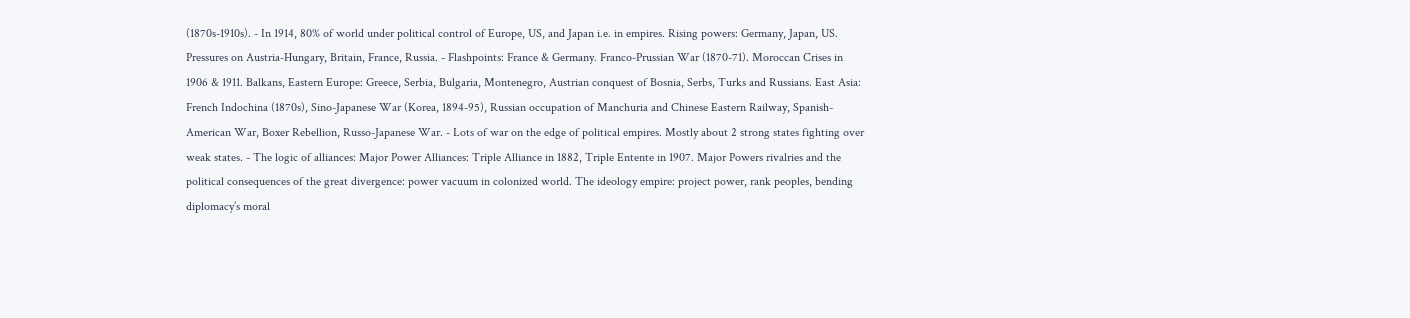(1870s-1910s). - In 1914, 80% of world under political control of Europe, US, and Japan i.e. in empires. Rising powers: Germany, Japan, US. Pressures on Austria-Hungary, Britain, France, Russia. - Flashpoints: France & Germany. Franco-Prussian War (1870-71). Moroccan Crises in 1906 & 1911. Balkans, Eastern Europe: Greece, Serbia, Bulgaria, Montenegro, Austrian conquest of Bosnia, Serbs, Turks and Russians. East Asia: French Indochina (1870s), Sino-Japanese War (Korea, 1894-95), Russian occupation of Manchuria and Chinese Eastern Railway, Spanish-American War, Boxer Rebellion, Russo-Japanese War. - Lots of war on the edge of political empires. Mostly about 2 strong states fighting over weak states. - The logic of alliances: Major Power Alliances: Triple Alliance in 1882, Triple Entente in 1907. Major Powers rivalries and the political consequences of the great divergence: power vacuum in colonized world. The ideology empire: project power, rank peoples, bending diplomacy’s moral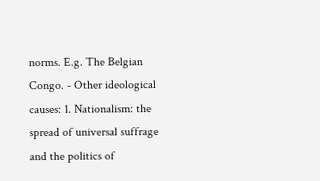norms. E.g. The Belgian Congo. - Other ideological causes: 1. Nationalism: the spread of universal suffrage and the politics of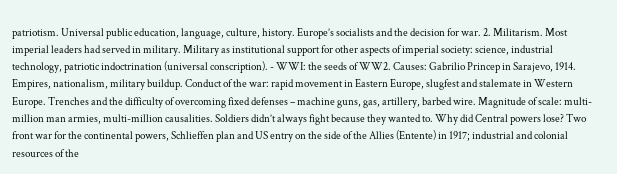patriotism. Universal public education, language, culture, history. Europe’s socialists and the decision for war. 2. Militarism. Most imperial leaders had served in military. Military as institutional support for other aspects of imperial society: science, industrial technology, patriotic indoctrination (universal conscription). - WWI: the seeds of WW2. Causes: Gabrilio Princep in Sarajevo, 1914. Empires, nationalism, military buildup. Conduct of the war: rapid movement in Eastern Europe, slugfest and stalemate in Western Europe. Trenches and the difficulty of overcoming fixed defenses – machine guns, gas, artillery, barbed wire. Magnitude of scale: multi- million man armies, multi-million causalities. Soldiers didn’t always fight because they wanted to. Why did Central powers lose? Two front war for the continental powers, Schlieffen plan and US entry on the side of the Allies (Entente) in 1917; industrial and colonial resources of the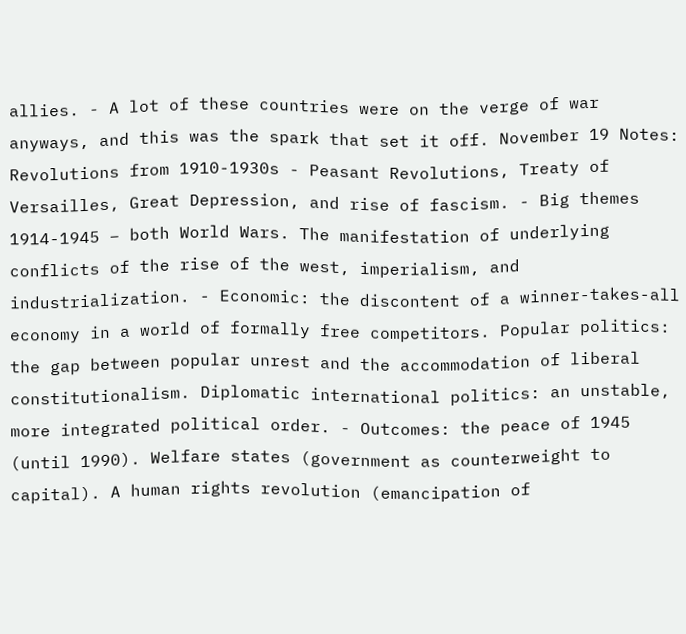allies. - A lot of these countries were on the verge of war anyways, and this was the spark that set it off. November 19 Notes: Revolutions from 1910-1930s - Peasant Revolutions, Treaty of Versailles, Great Depression, and rise of fascism. - Big themes 1914-1945 – both World Wars. The manifestation of underlying conflicts of the rise of the west, imperialism, and industrialization. - Economic: the discontent of a winner-takes-all economy in a world of formally free competitors. Popular politics: the gap between popular unrest and the accommodation of liberal constitutionalism. Diplomatic international politics: an unstable, more integrated political order. - Outcomes: the peace of 1945 (until 1990). Welfare states (government as counterweight to capital). A human rights revolution (emancipation of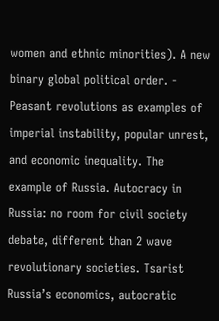women and ethnic minorities). A new binary global political order. - Peasant revolutions as examples of imperial instability, popular unrest, and economic inequality. The example of Russia. Autocracy in Russia: no room for civil society debate, different than 2 wave revolutionary societies. Tsarist Russia’s economics, autocratic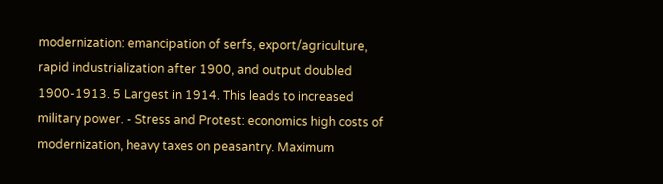modernization: emancipation of serfs, export/agriculture, rapid industrialization after 1900, and output doubled 1900-1913. 5 Largest in 1914. This leads to increased military power. - Stress and Protest: economics high costs of modernization, heavy taxes on peasantry. Maximum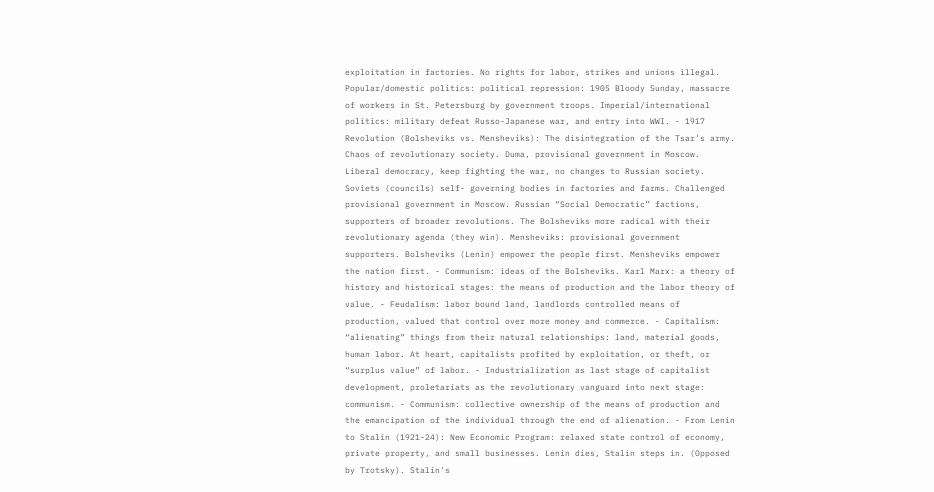exploitation in factories. No rights for labor, strikes and unions illegal. Popular/domestic politics: political repression: 1905 Bloody Sunday, massacre of workers in St. Petersburg by government troops. Imperial/international politics: military defeat Russo-Japanese war, and entry into WWI. - 1917 Revolution (Bolsheviks vs. Mensheviks): The disintegration of the Tsar’s army. Chaos of revolutionary society. Duma, provisional government in Moscow. Liberal democracy, keep fighting the war, no changes to Russian society. Soviets (councils) self- governing bodies in factories and farms. Challenged provisional government in Moscow. Russian “Social Democratic” factions, supporters of broader revolutions. The Bolsheviks more radical with their revolutionary agenda (they win). Mensheviks: provisional government supporters. Bolsheviks (Lenin) empower the people first. Mensheviks empower the nation first. - Communism: ideas of the Bolsheviks. Karl Marx: a theory of history and historical stages: the means of production and the labor theory of value. - Feudalism: labor bound land, landlords controlled means of production, valued that control over more money and commerce. - Capitalism: “alienating” things from their natural relationships: land, material goods, human labor. At heart, capitalists profited by exploitation, or theft, or “surplus value” of labor. - Industrialization as last stage of capitalist development, proletariats as the revolutionary vanguard into next stage: communism. - Communism: collective ownership of the means of production and the emancipation of the individual through the end of alienation. - From Lenin to Stalin (1921-24): New Economic Program: relaxed state control of economy, private property, and small businesses. Lenin dies, Stalin steps in. (Opposed by Trotsky). Stalin’s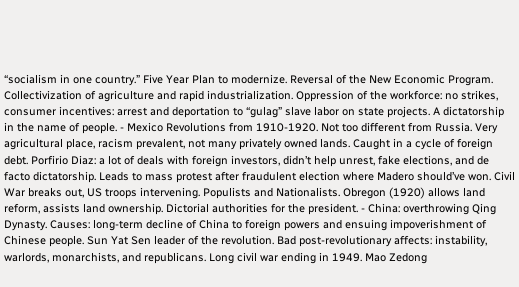“socialism in one country.” Five Year Plan to modernize. Reversal of the New Economic Program. Collectivization of agriculture and rapid industrialization. Oppression of the workforce: no strikes, consumer incentives: arrest and deportation to “gulag” slave labor on state projects. A dictatorship in the name of people. - Mexico Revolutions from 1910-1920. Not too different from Russia. Very agricultural place, racism prevalent, not many privately owned lands. Caught in a cycle of foreign debt. Porfirio Diaz: a lot of deals with foreign investors, didn’t help unrest, fake elections, and de facto dictatorship. Leads to mass protest after fraudulent election where Madero should’ve won. Civil War breaks out, US troops intervening. Populists and Nationalists. Obregon (1920) allows land reform, assists land ownership. Dictorial authorities for the president. - China: overthrowing Qing Dynasty. Causes: long-term decline of China to foreign powers and ensuing impoverishment of Chinese people. Sun Yat Sen leader of the revolution. Bad post-revolutionary affects: instability, warlords, monarchists, and republicans. Long civil war ending in 1949. Mao Zedong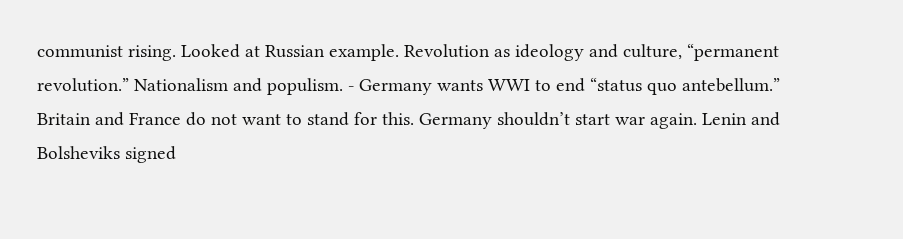communist rising. Looked at Russian example. Revolution as ideology and culture, “permanent revolution.” Nationalism and populism. - Germany wants WWI to end “status quo antebellum.” Britain and France do not want to stand for this. Germany shouldn’t start war again. Lenin and Bolsheviks signed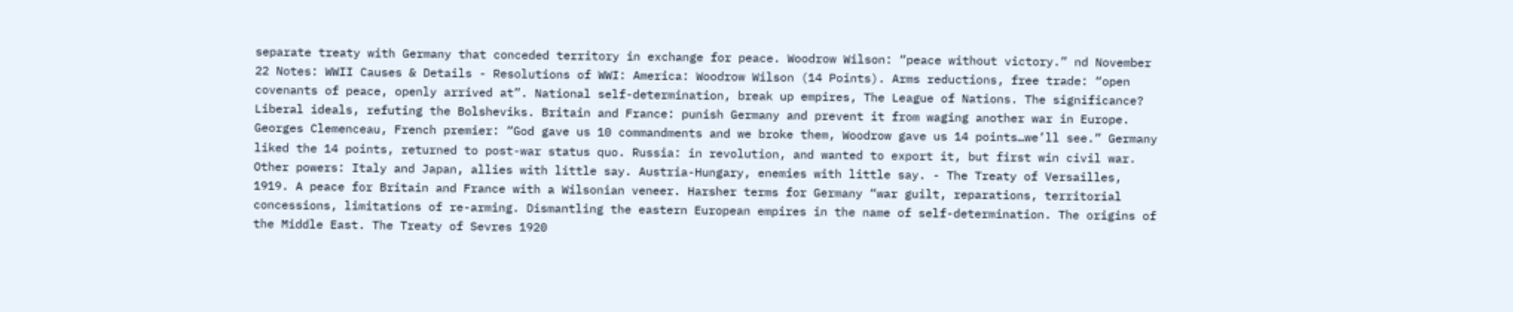separate treaty with Germany that conceded territory in exchange for peace. Woodrow Wilson: “peace without victory.” nd November 22 Notes: WWII Causes & Details - Resolutions of WWI: America: Woodrow Wilson (14 Points). Arms reductions, free trade: “open covenants of peace, openly arrived at”. National self-determination, break up empires, The League of Nations. The significance? Liberal ideals, refuting the Bolsheviks. Britain and France: punish Germany and prevent it from waging another war in Europe. Georges Clemenceau, French premier: “God gave us 10 commandments and we broke them, Woodrow gave us 14 points…we’ll see.” Germany liked the 14 points, returned to post-war status quo. Russia: in revolution, and wanted to export it, but first win civil war. Other powers: Italy and Japan, allies with little say. Austria-Hungary, enemies with little say. - The Treaty of Versailles, 1919. A peace for Britain and France with a Wilsonian veneer. Harsher terms for Germany “war guilt, reparations, territorial concessions, limitations of re-arming. Dismantling the eastern European empires in the name of self-determination. The origins of the Middle East. The Treaty of Sevres 1920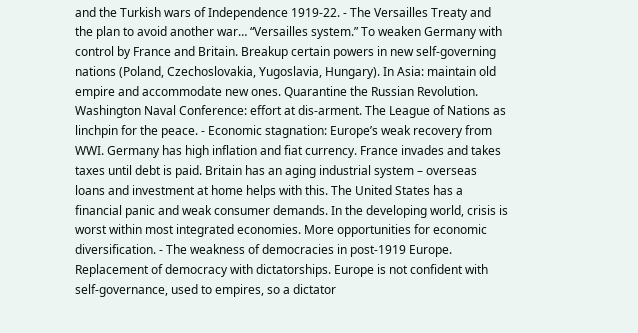and the Turkish wars of Independence 1919-22. - The Versailles Treaty and the plan to avoid another war… “Versailles system.” To weaken Germany with control by France and Britain. Breakup certain powers in new self-governing nations (Poland, Czechoslovakia, Yugoslavia, Hungary). In Asia: maintain old empire and accommodate new ones. Quarantine the Russian Revolution. Washington Naval Conference: effort at dis-arment. The League of Nations as linchpin for the peace. - Economic stagnation: Europe’s weak recovery from WWI. Germany has high inflation and fiat currency. France invades and takes taxes until debt is paid. Britain has an aging industrial system – overseas loans and investment at home helps with this. The United States has a financial panic and weak consumer demands. In the developing world, crisis is worst within most integrated economies. More opportunities for economic diversification. - The weakness of democracies in post-1919 Europe. Replacement of democracy with dictatorships. Europe is not confident with self-governance, used to empires, so a dictator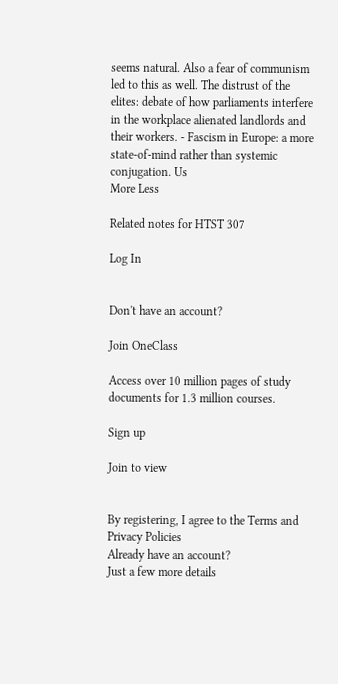seems natural. Also a fear of communism led to this as well. The distrust of the elites: debate of how parliaments interfere in the workplace alienated landlords and their workers. - Fascism in Europe: a more state-of-mind rather than systemic conjugation. Us
More Less

Related notes for HTST 307

Log In


Don't have an account?

Join OneClass

Access over 10 million pages of study
documents for 1.3 million courses.

Sign up

Join to view


By registering, I agree to the Terms and Privacy Policies
Already have an account?
Just a few more details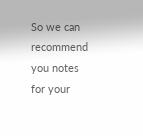So we can recommend you notes for your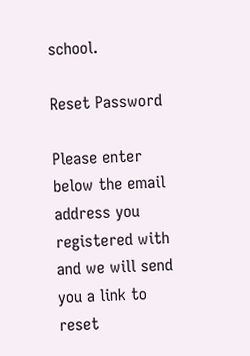school.

Reset Password

Please enter below the email address you registered with and we will send you a link to reset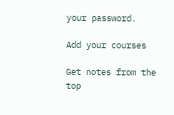your password.

Add your courses

Get notes from the top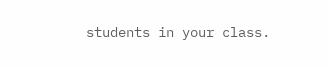students in your class.